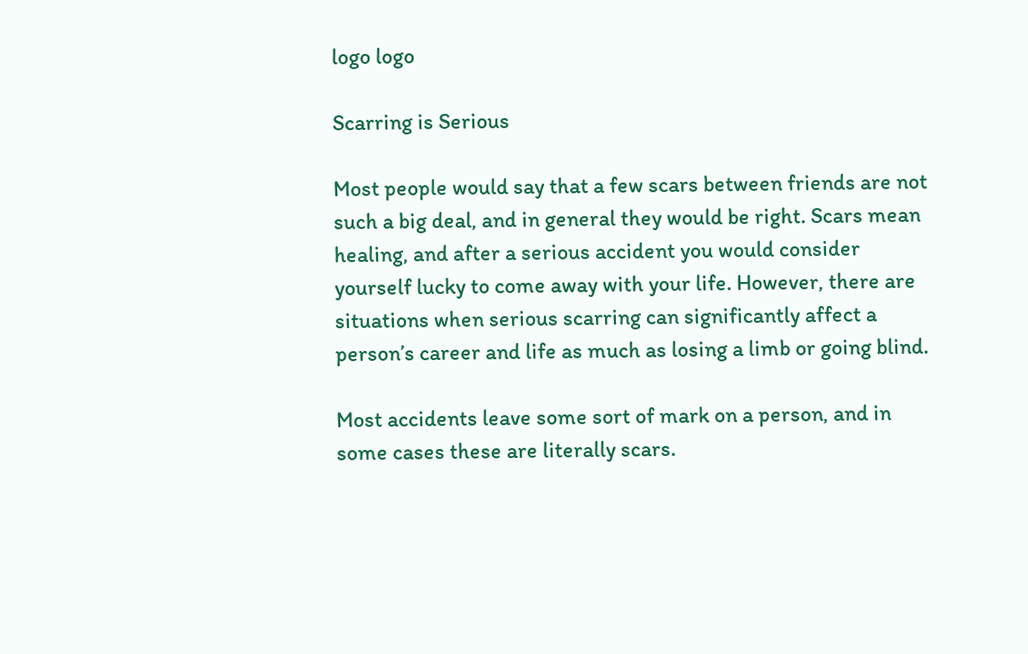logo logo

Scarring is Serious

Most people would say that a few scars between friends are not such a big deal, and in general they would be right. Scars mean healing, and after a serious accident you would consider yourself lucky to come away with your life. However, there are situations when serious scarring can significantly affect a person’s career and life as much as losing a limb or going blind.

Most accidents leave some sort of mark on a person, and in some cases these are literally scars.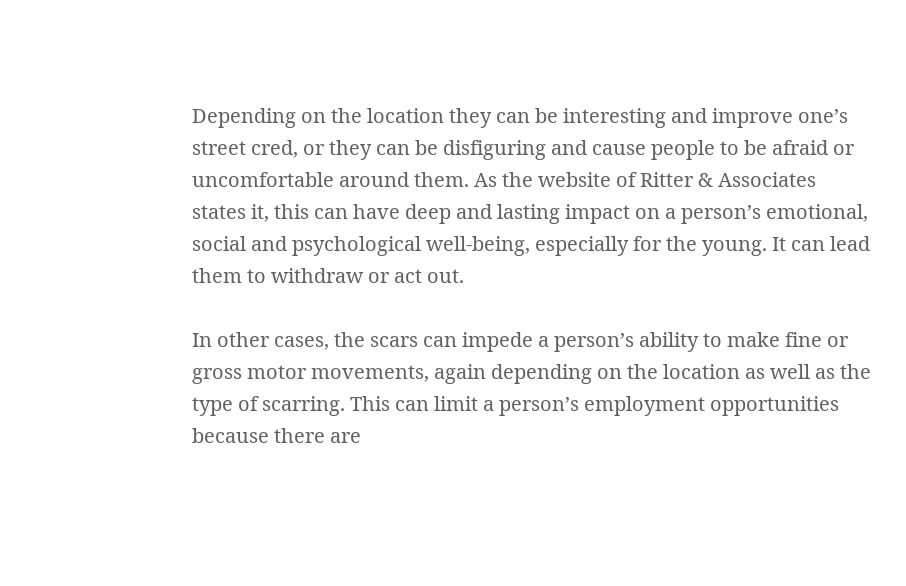Depending on the location they can be interesting and improve one’s street cred, or they can be disfiguring and cause people to be afraid or uncomfortable around them. As the website of Ritter & Associates states it, this can have deep and lasting impact on a person’s emotional, social and psychological well-being, especially for the young. It can lead them to withdraw or act out.

In other cases, the scars can impede a person’s ability to make fine or gross motor movements, again depending on the location as well as the type of scarring. This can limit a person’s employment opportunities because there are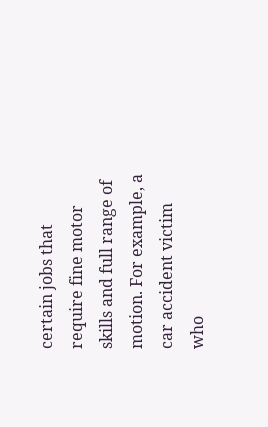certain jobs that require fine motor skills and full range of motion. For example, a car accident victim who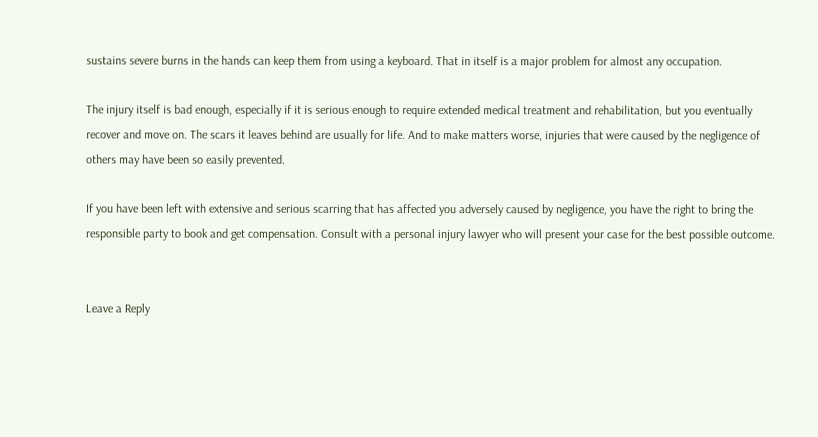sustains severe burns in the hands can keep them from using a keyboard. That in itself is a major problem for almost any occupation.

The injury itself is bad enough, especially if it is serious enough to require extended medical treatment and rehabilitation, but you eventually recover and move on. The scars it leaves behind are usually for life. And to make matters worse, injuries that were caused by the negligence of others may have been so easily prevented.

If you have been left with extensive and serious scarring that has affected you adversely caused by negligence, you have the right to bring the responsible party to book and get compensation. Consult with a personal injury lawyer who will present your case for the best possible outcome.


Leave a Reply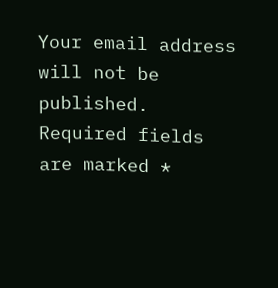Your email address will not be published. Required fields are marked *